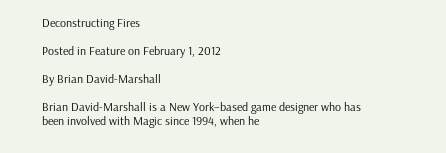Deconstructing Fires

Posted in Feature on February 1, 2012

By Brian David-Marshall

Brian David-Marshall is a New York–based game designer who has been involved with Magic since 1994, when he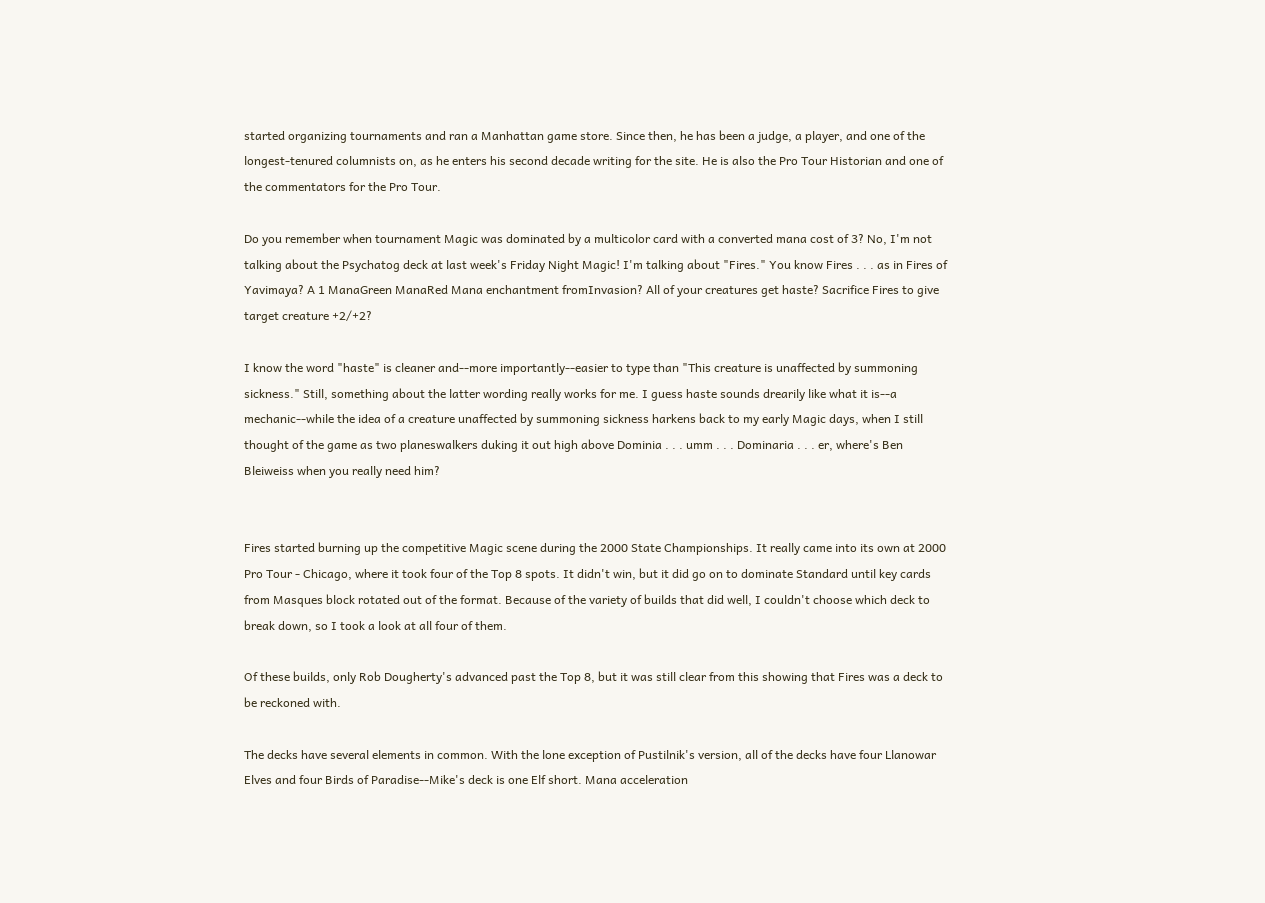started organizing tournaments and ran a Manhattan game store. Since then, he has been a judge, a player, and one of the longest-tenured columnists on, as he enters his second decade writing for the site. He is also the Pro Tour Historian and one of the commentators for the Pro Tour.

Do you remember when tournament Magic was dominated by a multicolor card with a converted mana cost of 3? No, I'm not talking about the Psychatog deck at last week's Friday Night Magic! I'm talking about "Fires." You know Fires . . . as in Fires of Yavimaya? A 1 ManaGreen ManaRed Mana enchantment fromInvasion? All of your creatures get haste? Sacrifice Fires to give target creature +2/+2?

I know the word "haste" is cleaner and--more importantly--easier to type than "This creature is unaffected by summoning sickness." Still, something about the latter wording really works for me. I guess haste sounds drearily like what it is--a mechanic--while the idea of a creature unaffected by summoning sickness harkens back to my early Magic days, when I still thought of the game as two planeswalkers duking it out high above Dominia . . . umm . . . Dominaria . . . er, where's Ben Bleiweiss when you really need him?


Fires started burning up the competitive Magic scene during the 2000 State Championships. It really came into its own at 2000 Pro Tour - Chicago, where it took four of the Top 8 spots. It didn't win, but it did go on to dominate Standard until key cards from Masques block rotated out of the format. Because of the variety of builds that did well, I couldn't choose which deck to break down, so I took a look at all four of them.

Of these builds, only Rob Dougherty's advanced past the Top 8, but it was still clear from this showing that Fires was a deck to be reckoned with.

The decks have several elements in common. With the lone exception of Pustilnik's version, all of the decks have four Llanowar Elves and four Birds of Paradise--Mike's deck is one Elf short. Mana acceleration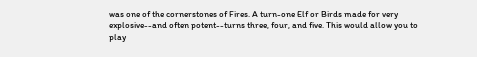was one of the cornerstones of Fires. A turn-one Elf or Birds made for very explosive--and often potent--turns three, four, and five. This would allow you to play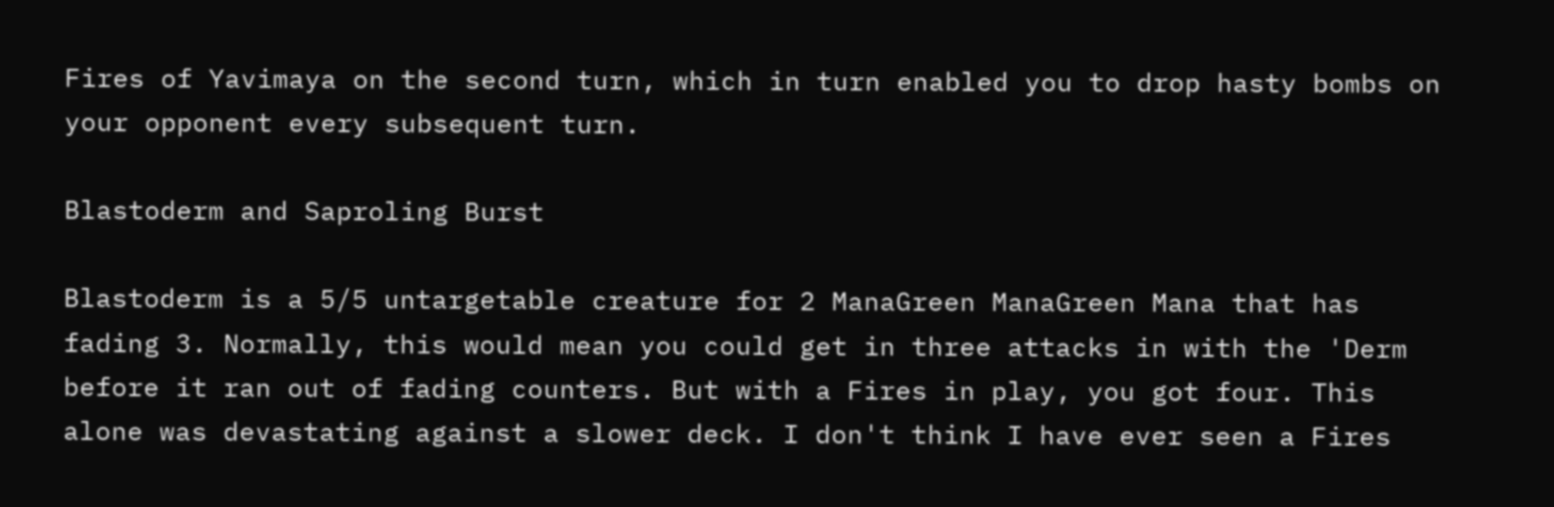Fires of Yavimaya on the second turn, which in turn enabled you to drop hasty bombs on your opponent every subsequent turn.

Blastoderm and Saproling Burst

Blastoderm is a 5/5 untargetable creature for 2 ManaGreen ManaGreen Mana that has fading 3. Normally, this would mean you could get in three attacks in with the 'Derm before it ran out of fading counters. But with a Fires in play, you got four. This alone was devastating against a slower deck. I don't think I have ever seen a Fires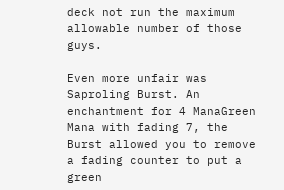deck not run the maximum allowable number of those guys.

Even more unfair was Saproling Burst. An enchantment for 4 ManaGreen Mana with fading 7, the Burst allowed you to remove a fading counter to put a green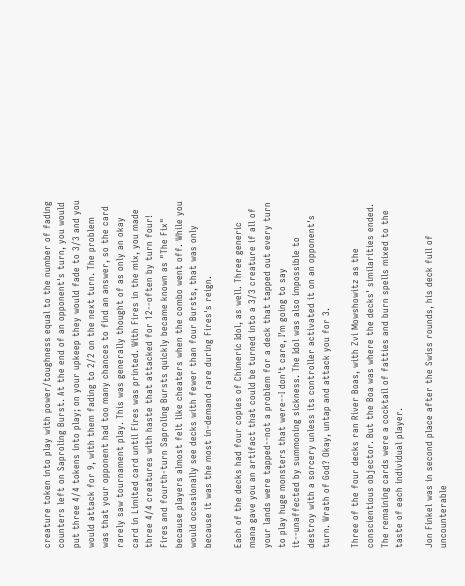creature token into play with power/toughness equal to the number of fading counters left on Saproling Burst. At the end of an opponent's turn, you would put three 4/4 tokens into play; on your upkeep they would fade to 3/3 and you would attack for 9, with them fading to 2/2 on the next turn. The problem was that your opponent had too many chances to find an answer, so the card rarely saw tournament play. This was generally thought of as only an okay card in Limited card until Fires was printed. With Fires in the mix, you made three 4/4 creatures with haste that attacked for 12--often by turn four! Fires and fourth-turn Saproling Bursts quickly became known as "The Fix" because players almost felt like cheaters when the combo went off. While you would occasionally see decks with fewer than four Bursts, that was only because it was the most in-demand rare during Fires's reign.

Each of the decks had four copies of Chimeric Idol, as well. Three generic mana gave you an artifact that could be turned into a 3/3 creature if all of your lands were tapped--not a problem for a deck that tapped out every turn to play huge monsters that were--I don't care, I'm going to say it--unaffected by summoning sickness. The Idol was also impossible to destroy with a sorcery unless its controller activated it on an opponent's turn. Wrath of God? Okay, untap and attack you for 3.

Three of the four decks ran River Boas, with Zvi Mowshowitz as the conscientious objector. But the Boa was where the decks' similarities ended. The remaining cards were a cocktail of fatties and burn spells mixed to the taste of each individual player.

Jon Finkel was in second place after the Swiss rounds, his deck full of uncounterable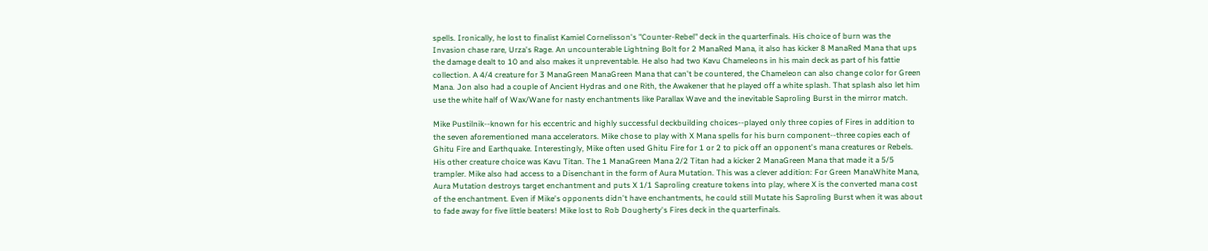spells. Ironically, he lost to finalist Kamiel Cornelisson's "Counter-Rebel" deck in the quarterfinals. His choice of burn was the Invasion chase rare, Urza's Rage. An uncounterable Lightning Bolt for 2 ManaRed Mana, it also has kicker 8 ManaRed Mana that ups the damage dealt to 10 and also makes it unpreventable. He also had two Kavu Chameleons in his main deck as part of his fattie collection. A 4/4 creature for 3 ManaGreen ManaGreen Mana that can't be countered, the Chameleon can also change color for Green Mana. Jon also had a couple of Ancient Hydras and one Rith, the Awakener that he played off a white splash. That splash also let him use the white half of Wax/Wane for nasty enchantments like Parallax Wave and the inevitable Saproling Burst in the mirror match.

Mike Pustilnik--known for his eccentric and highly successful deckbuilding choices--played only three copies of Fires in addition to the seven aforementioned mana accelerators. Mike chose to play with X Mana spells for his burn component--three copies each of Ghitu Fire and Earthquake. Interestingly, Mike often used Ghitu Fire for 1 or 2 to pick off an opponent's mana creatures or Rebels. His other creature choice was Kavu Titan. The 1 ManaGreen Mana 2/2 Titan had a kicker 2 ManaGreen Mana that made it a 5/5 trampler. Mike also had access to a Disenchant in the form of Aura Mutation. This was a clever addition: For Green ManaWhite Mana, Aura Mutation destroys target enchantment and puts X 1/1 Saproling creature tokens into play, where X is the converted mana cost of the enchantment. Even if Mike's opponents didn't have enchantments, he could still Mutate his Saproling Burst when it was about to fade away for five little beaters! Mike lost to Rob Dougherty's Fires deck in the quarterfinals.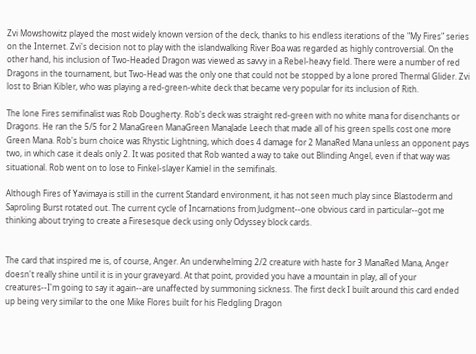Zvi Mowshowitz played the most widely known version of the deck, thanks to his endless iterations of the "My Fires" series on the Internet. Zvi's decision not to play with the islandwalking River Boa was regarded as highly controversial. On the other hand, his inclusion of Two-Headed Dragon was viewed as savvy in a Rebel-heavy field. There were a number of red Dragons in the tournament, but Two-Head was the only one that could not be stopped by a lone prored Thermal Glider. Zvi lost to Brian Kibler, who was playing a red-green-white deck that became very popular for its inclusion of Rith.

The lone Fires semifinalist was Rob Dougherty. Rob's deck was straight red-green with no white mana for disenchants or Dragons. He ran the 5/5 for 2 ManaGreen ManaGreen ManaJade Leech that made all of his green spells cost one more Green Mana. Rob's burn choice was Rhystic Lightning, which does 4 damage for 2 ManaRed Mana unless an opponent pays two, in which case it deals only 2. It was posited that Rob wanted a way to take out Blinding Angel, even if that way was situational. Rob went on to lose to Finkel-slayer Kamiel in the semifinals.

Although Fires of Yavimaya is still in the current Standard environment, it has not seen much play since Blastoderm and Saproling Burst rotated out. The current cycle of Incarnations from Judgment--one obvious card in particular--got me thinking about trying to create a Firesesque deck using only Odyssey block cards.


The card that inspired me is, of course, Anger. An underwhelming 2/2 creature with haste for 3 ManaRed Mana, Anger doesn't really shine until it is in your graveyard. At that point, provided you have a mountain in play, all of your creatures--I'm going to say it again--are unaffected by summoning sickness. The first deck I built around this card ended up being very similar to the one Mike Flores built for his Fledgling Dragon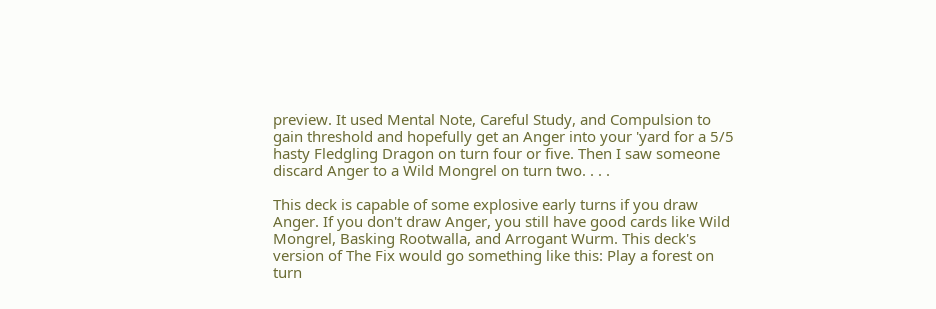preview. It used Mental Note, Careful Study, and Compulsion to gain threshold and hopefully get an Anger into your 'yard for a 5/5 hasty Fledgling Dragon on turn four or five. Then I saw someone discard Anger to a Wild Mongrel on turn two. . . .

This deck is capable of some explosive early turns if you draw Anger. If you don't draw Anger, you still have good cards like Wild Mongrel, Basking Rootwalla, and Arrogant Wurm. This deck's version of The Fix would go something like this: Play a forest on turn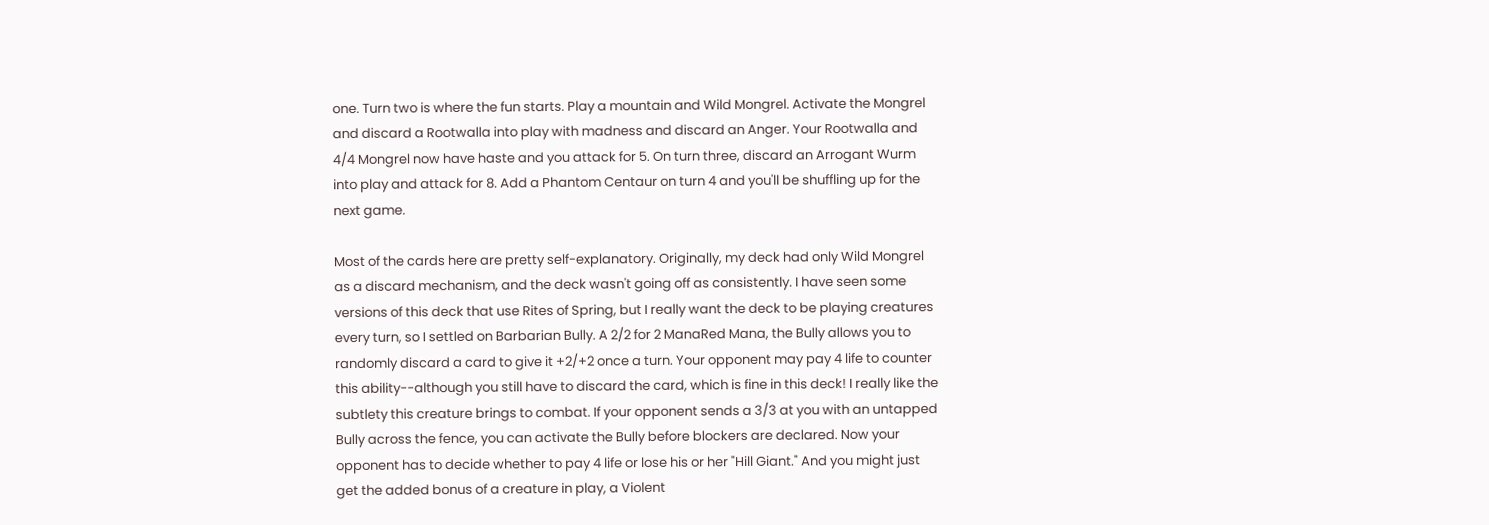one. Turn two is where the fun starts. Play a mountain and Wild Mongrel. Activate the Mongrel and discard a Rootwalla into play with madness and discard an Anger. Your Rootwalla and 4/4 Mongrel now have haste and you attack for 5. On turn three, discard an Arrogant Wurm into play and attack for 8. Add a Phantom Centaur on turn 4 and you'll be shuffling up for the next game.

Most of the cards here are pretty self-explanatory. Originally, my deck had only Wild Mongrel as a discard mechanism, and the deck wasn't going off as consistently. I have seen some versions of this deck that use Rites of Spring, but I really want the deck to be playing creatures every turn, so I settled on Barbarian Bully. A 2/2 for 2 ManaRed Mana, the Bully allows you to randomly discard a card to give it +2/+2 once a turn. Your opponent may pay 4 life to counter this ability--although you still have to discard the card, which is fine in this deck! I really like the subtlety this creature brings to combat. If your opponent sends a 3/3 at you with an untapped Bully across the fence, you can activate the Bully before blockers are declared. Now your opponent has to decide whether to pay 4 life or lose his or her "Hill Giant." And you might just get the added bonus of a creature in play, a Violent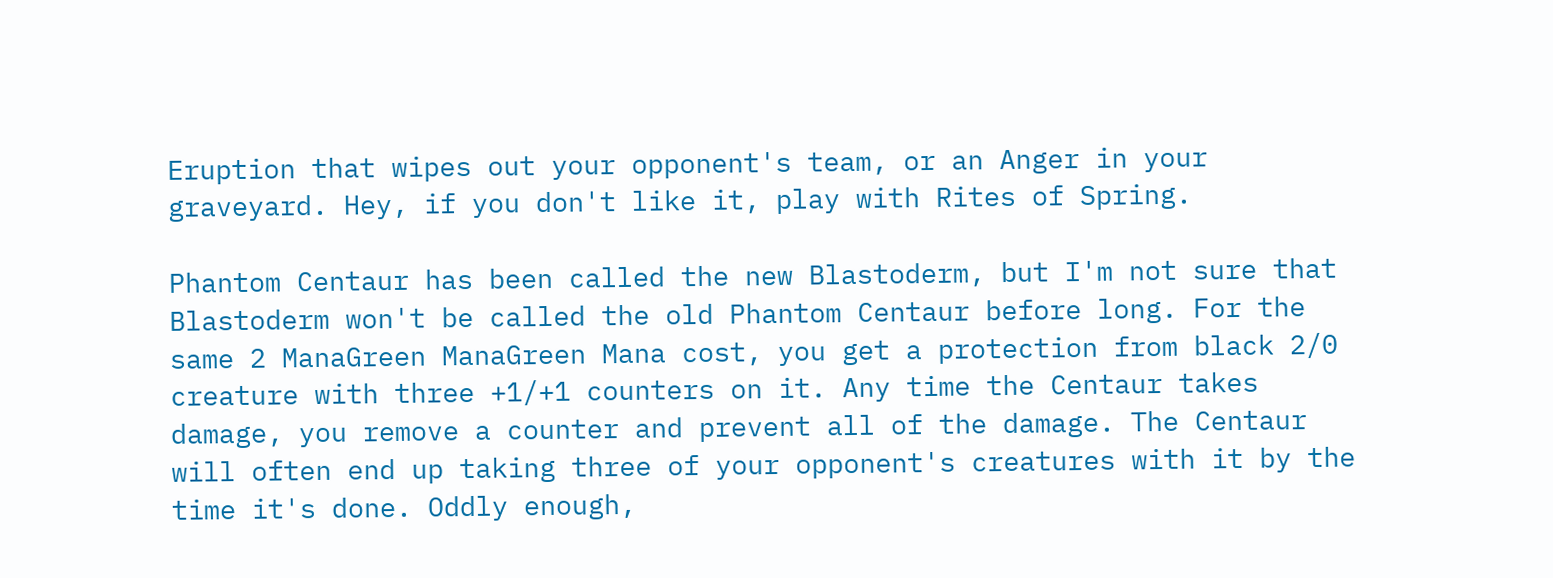Eruption that wipes out your opponent's team, or an Anger in your graveyard. Hey, if you don't like it, play with Rites of Spring.

Phantom Centaur has been called the new Blastoderm, but I'm not sure that Blastoderm won't be called the old Phantom Centaur before long. For the same 2 ManaGreen ManaGreen Mana cost, you get a protection from black 2/0 creature with three +1/+1 counters on it. Any time the Centaur takes damage, you remove a counter and prevent all of the damage. The Centaur will often end up taking three of your opponent's creatures with it by the time it's done. Oddly enough,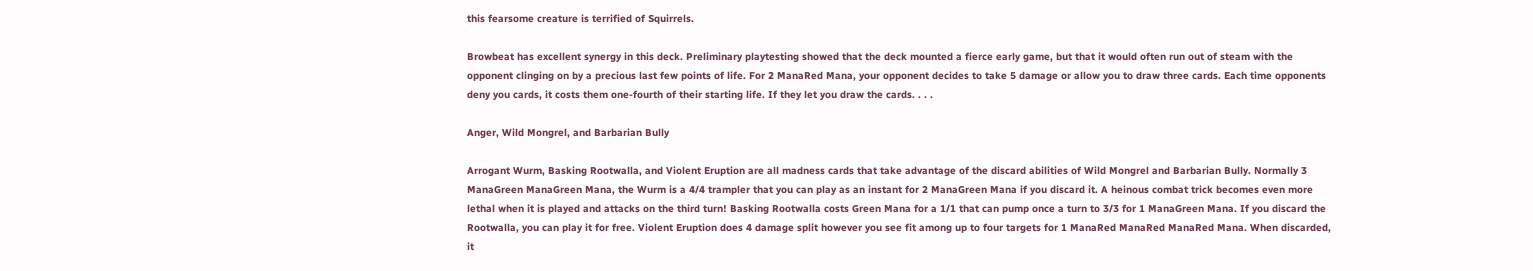this fearsome creature is terrified of Squirrels.

Browbeat has excellent synergy in this deck. Preliminary playtesting showed that the deck mounted a fierce early game, but that it would often run out of steam with the opponent clinging on by a precious last few points of life. For 2 ManaRed Mana, your opponent decides to take 5 damage or allow you to draw three cards. Each time opponents deny you cards, it costs them one-fourth of their starting life. If they let you draw the cards. . . .

Anger, Wild Mongrel, and Barbarian Bully

Arrogant Wurm, Basking Rootwalla, and Violent Eruption are all madness cards that take advantage of the discard abilities of Wild Mongrel and Barbarian Bully. Normally 3 ManaGreen ManaGreen Mana, the Wurm is a 4/4 trampler that you can play as an instant for 2 ManaGreen Mana if you discard it. A heinous combat trick becomes even more lethal when it is played and attacks on the third turn! Basking Rootwalla costs Green Mana for a 1/1 that can pump once a turn to 3/3 for 1 ManaGreen Mana. If you discard the Rootwalla, you can play it for free. Violent Eruption does 4 damage split however you see fit among up to four targets for 1 ManaRed ManaRed ManaRed Mana. When discarded, it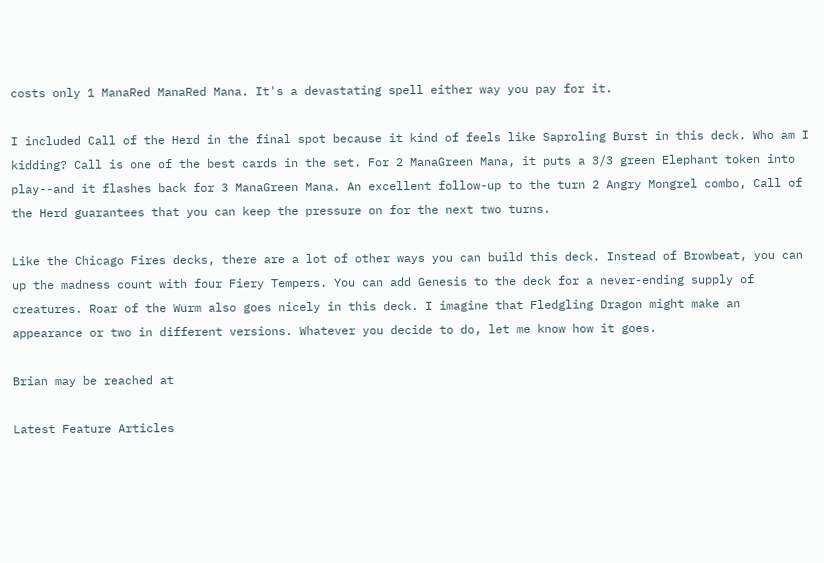costs only 1 ManaRed ManaRed Mana. It's a devastating spell either way you pay for it.

I included Call of the Herd in the final spot because it kind of feels like Saproling Burst in this deck. Who am I kidding? Call is one of the best cards in the set. For 2 ManaGreen Mana, it puts a 3/3 green Elephant token into play--and it flashes back for 3 ManaGreen Mana. An excellent follow-up to the turn 2 Angry Mongrel combo, Call of the Herd guarantees that you can keep the pressure on for the next two turns.

Like the Chicago Fires decks, there are a lot of other ways you can build this deck. Instead of Browbeat, you can up the madness count with four Fiery Tempers. You can add Genesis to the deck for a never-ending supply of creatures. Roar of the Wurm also goes nicely in this deck. I imagine that Fledgling Dragon might make an appearance or two in different versions. Whatever you decide to do, let me know how it goes.

Brian may be reached at

Latest Feature Articles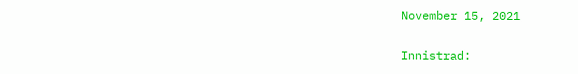November 15, 2021

Innistrad: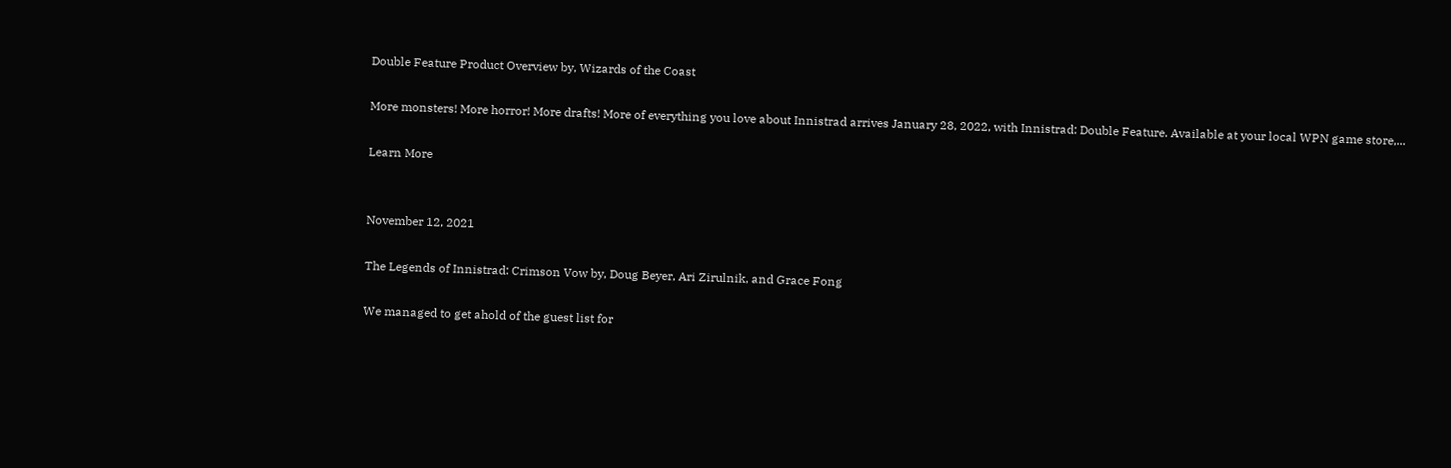Double Feature Product Overview by, Wizards of the Coast

More monsters! More horror! More drafts! More of everything you love about Innistrad arrives January 28, 2022, with Innistrad: Double Feature. Available at your local WPN game store,...

Learn More


November 12, 2021

The Legends of Innistrad: Crimson Vow by, Doug Beyer, Ari Zirulnik, and Grace Fong

We managed to get ahold of the guest list for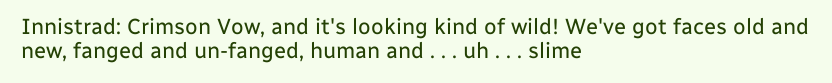Innistrad: Crimson Vow, and it's looking kind of wild! We've got faces old and new, fanged and un-fanged, human and . . . uh . . . slime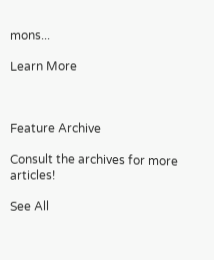mons...

Learn More



Feature Archive

Consult the archives for more articles!

See All